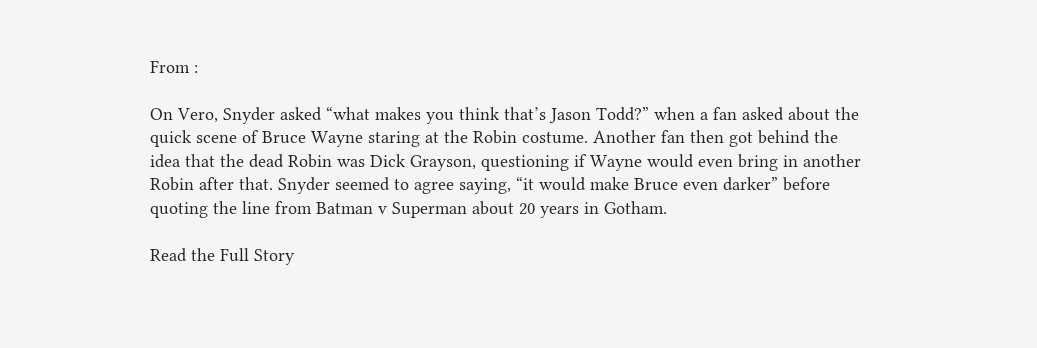From :

On Vero, Snyder asked “what makes you think that’s Jason Todd?” when a fan asked about the quick scene of Bruce Wayne staring at the Robin costume. Another fan then got behind the idea that the dead Robin was Dick Grayson, questioning if Wayne would even bring in another Robin after that. Snyder seemed to agree saying, “it would make Bruce even darker” before quoting the line from Batman v Superman about 20 years in Gotham.

Read the Full Story